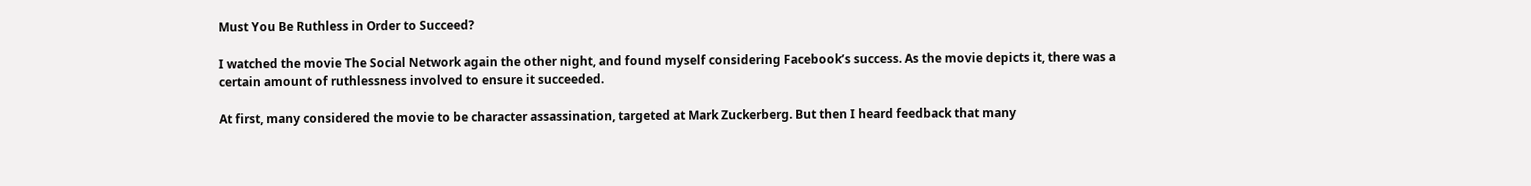Must You Be Ruthless in Order to Succeed?

I watched the movie The Social Network again the other night, and found myself considering Facebook’s success. As the movie depicts it, there was a certain amount of ruthlessness involved to ensure it succeeded.

At first, many considered the movie to be character assassination, targeted at Mark Zuckerberg. But then I heard feedback that many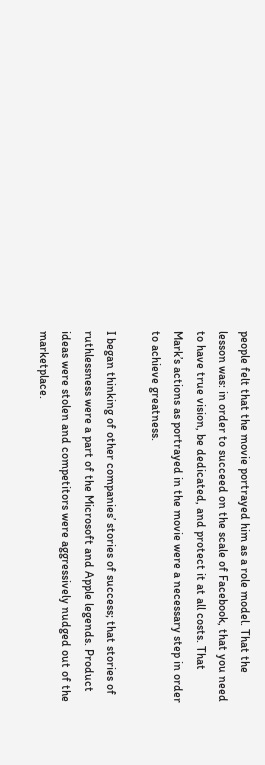people felt that the movie portrayed him as a role model. That the lesson was: in order to succeed on the scale of Facebook, that you need to have true vision, be dedicated, and protect it at all costs. That Mark’s actions as portrayed in the movie were a necessary step in order to achieve greatness.

I began thinking of other companies’ stories of success; that stories of ruthlessness were a part of the Microsoft and Apple legends. Product ideas were stolen and competitors were aggressively nudged out of the marketplace.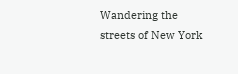Wandering the streets of New York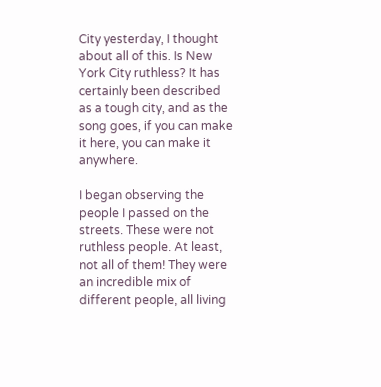City yesterday, I thought about all of this. Is New York City ruthless? It has certainly been described as a tough city, and as the song goes, if you can make it here, you can make it anywhere.

I began observing the people I passed on the streets. These were not ruthless people. At least, not all of them! They were an incredible mix of different people, all living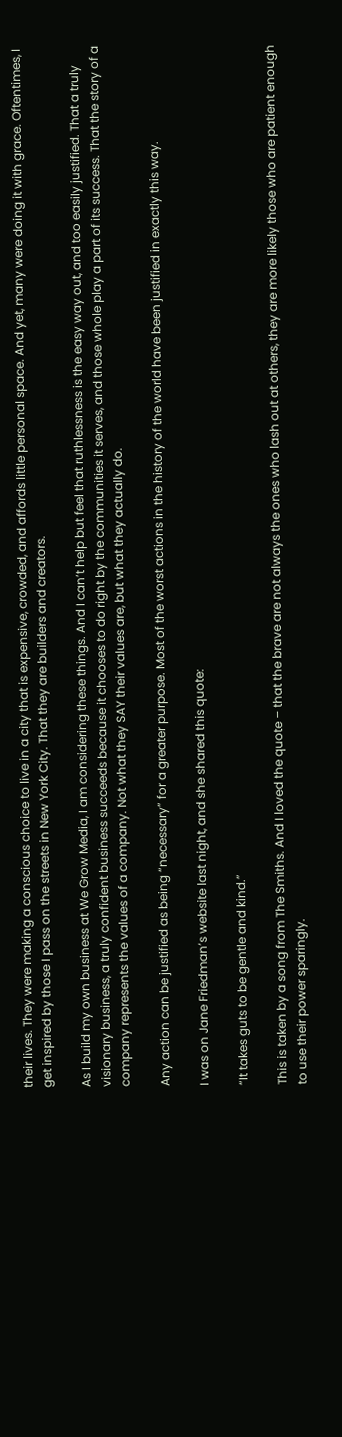their lives. They were making a conscious choice to live in a city that is expensive, crowded, and affords little personal space. And yet, many were doing it with grace. Oftentimes, I get inspired by those I pass on the streets in New York City. That they are builders and creators.

As I build my own business at We Grow Media, I am considering these things. And I can’t help but feel that ruthlessness is the easy way out, and too easily justified. That a truly visionary business, a truly confident business succeeds because it chooses to do right by the communities it serves, and those whole play a part of its success. That the story of a company represents the values of a company. Not what they SAY their values are, but what they actually do.

Any action can be justified as being “necessary” for a greater purpose. Most of the worst actions in the history of the world have been justified in exactly this way.

I was on Jane Friedman’s website last night, and she shared this quote:

“It takes guts to be gentle and kind.”

This is taken by a song from The Smiths. And I loved the quote – that the brave are not always the ones who lash out at others, they are more likely those who are patient enough to use their power sparingly.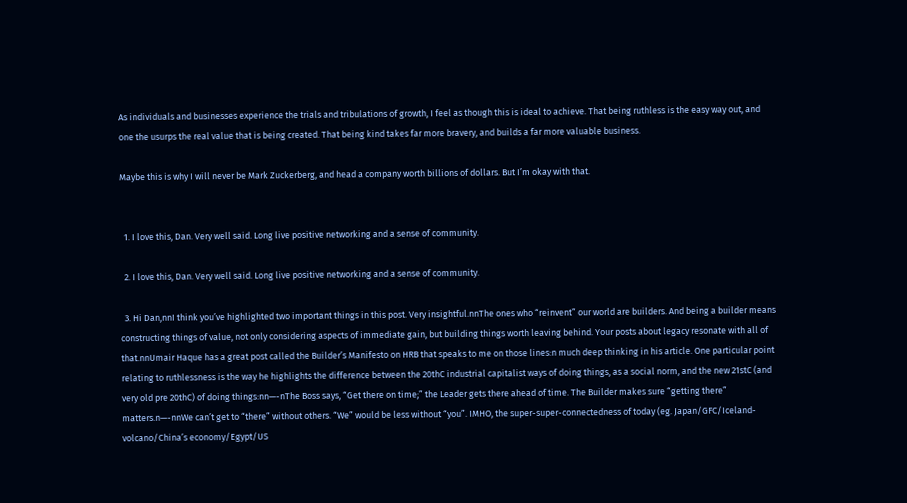As individuals and businesses experience the trials and tribulations of growth, I feel as though this is ideal to achieve. That being ruthless is the easy way out, and one the usurps the real value that is being created. That being kind takes far more bravery, and builds a far more valuable business.

Maybe this is why I will never be Mark Zuckerberg, and head a company worth billions of dollars. But I’m okay with that.


  1. I love this, Dan. Very well said. Long live positive networking and a sense of community.

  2. I love this, Dan. Very well said. Long live positive networking and a sense of community.

  3. Hi Dan,nnI think you’ve highlighted two important things in this post. Very insightful.nnThe ones who “reinvent” our world are builders. And being a builder means constructing things of value, not only considering aspects of immediate gain, but building things worth leaving behind. Your posts about legacy resonate with all of that.nnUmair Haque has a great post called the Builder’s Manifesto on HRB that speaks to me on those lines:n much deep thinking in his article. One particular point relating to ruthlessness is the way he highlights the difference between the 20thC industrial capitalist ways of doing things, as a social norm, and the new 21stC (and very old pre 20thC) of doing things:nn—-nThe Boss says, “Get there on time;” the Leader gets there ahead of time. The Builder makes sure “getting there” matters.n—-nnWe can’t get to “there” without others. “We” would be less without “you”. IMHO, the super-super-connectedness of today (eg. Japan/GFC/Iceland-volcano/China’s economy/Egypt/US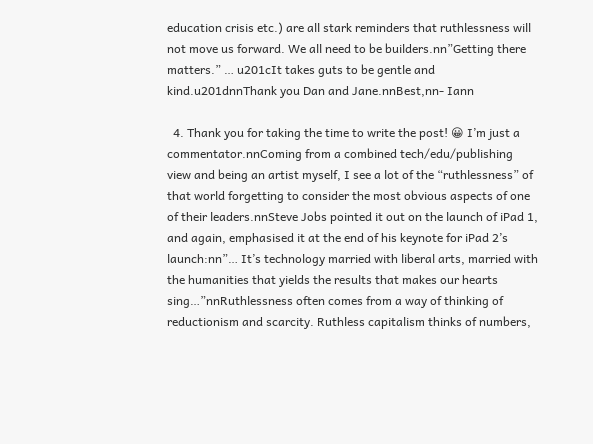education crisis etc.) are all stark reminders that ruthlessness will not move us forward. We all need to be builders.nn”Getting there matters.” … u201cIt takes guts to be gentle and kind.u201dnnThank you Dan and Jane.nnBest,nn- Iann

  4. Thank you for taking the time to write the post! 😀 I’m just a commentator.nnComing from a combined tech/edu/publishing view and being an artist myself, I see a lot of the “ruthlessness” of that world forgetting to consider the most obvious aspects of one of their leaders.nnSteve Jobs pointed it out on the launch of iPad 1, and again, emphasised it at the end of his keynote for iPad 2’s launch:nn”… It’s technology married with liberal arts, married with the humanities that yields the results that makes our hearts sing…”nnRuthlessness often comes from a way of thinking of reductionism and scarcity. Ruthless capitalism thinks of numbers,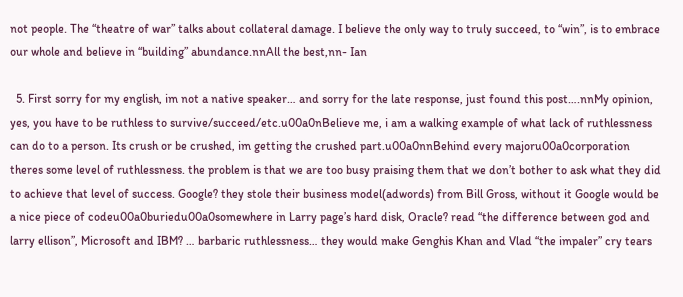not people. The “theatre of war” talks about collateral damage. I believe the only way to truly succeed, to “win”, is to embrace our whole and believe in “building” abundance.nnAll the best,nn- Ian

  5. First sorry for my english, im not a native speaker… and sorry for the late response, just found this post….nnMy opinion, yes, you have to be ruthless to survive/succeed/etc.u00a0nBelieve me, i am a walking example of what lack of ruthlessness can do to a person. Its crush or be crushed, im getting the crushed part.u00a0nnBehind every majoru00a0corporation theres some level of ruthlessness. the problem is that we are too busy praising them that we don’t bother to ask what they did to achieve that level of success. Google? they stole their business model(adwords) from Bill Gross, without it Google would be a nice piece of codeu00a0buriedu00a0somewhere in Larry page’s hard disk, Oracle? read “the difference between god and larry ellison”, Microsoft and IBM? … barbaric ruthlessness… they would make Genghis Khan and Vlad “the impaler” cry tears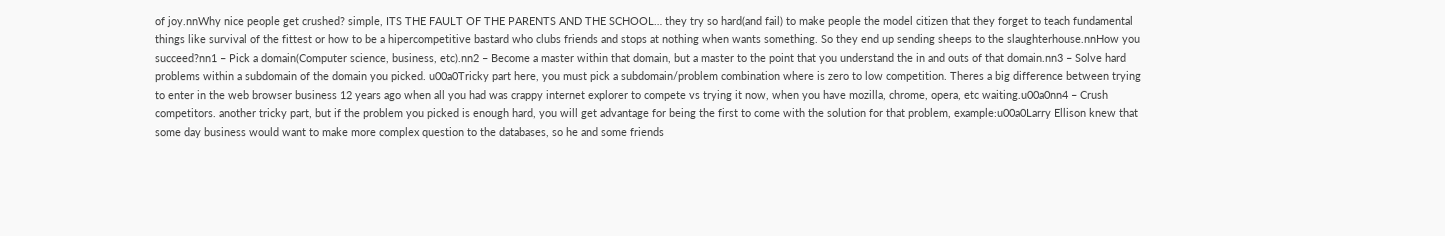of joy.nnWhy nice people get crushed? simple, ITS THE FAULT OF THE PARENTS AND THE SCHOOL… they try so hard(and fail) to make people the model citizen that they forget to teach fundamental things like survival of the fittest or how to be a hipercompetitive bastard who clubs friends and stops at nothing when wants something. So they end up sending sheeps to the slaughterhouse.nnHow you succeed?nn1 – Pick a domain(Computer science, business, etc).nn2 – Become a master within that domain, but a master to the point that you understand the in and outs of that domain.nn3 – Solve hard problems within a subdomain of the domain you picked. u00a0Tricky part here, you must pick a subdomain/problem combination where is zero to low competition. Theres a big difference between trying to enter in the web browser business 12 years ago when all you had was crappy internet explorer to compete vs trying it now, when you have mozilla, chrome, opera, etc waiting.u00a0nn4 – Crush competitors. another tricky part, but if the problem you picked is enough hard, you will get advantage for being the first to come with the solution for that problem, example:u00a0Larry Ellison knew that some day business would want to make more complex question to the databases, so he and some friends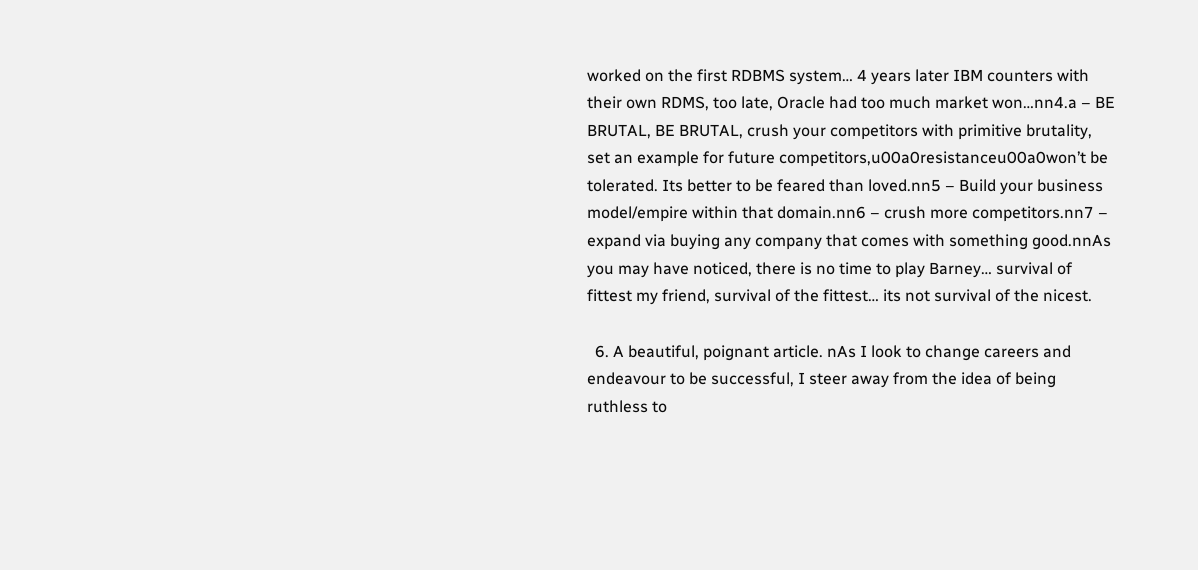worked on the first RDBMS system… 4 years later IBM counters with their own RDMS, too late, Oracle had too much market won…nn4.a – BE BRUTAL, BE BRUTAL, crush your competitors with primitive brutality, set an example for future competitors,u00a0resistanceu00a0won’t be tolerated. Its better to be feared than loved.nn5 – Build your business model/empire within that domain.nn6 – crush more competitors.nn7 – expand via buying any company that comes with something good.nnAs you may have noticed, there is no time to play Barney… survival of fittest my friend, survival of the fittest… its not survival of the nicest.

  6. A beautiful, poignant article. nAs I look to change careers and endeavour to be successful, I steer away from the idea of being ruthless to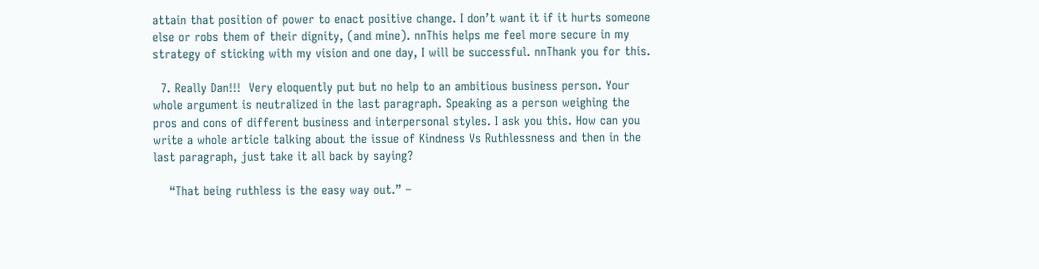attain that position of power to enact positive change. I don’t want it if it hurts someone else or robs them of their dignity, (and mine). nnThis helps me feel more secure in my strategy of sticking with my vision and one day, I will be successful. nnThank you for this.

  7. Really Dan!!!  Very eloquently put but no help to an ambitious business person. Your whole argument is neutralized in the last paragraph. Speaking as a person weighing the  pros and cons of different business and interpersonal styles. I ask you this. How can you write a whole article talking about the issue of Kindness Vs Ruthlessness and then in the last paragraph, just take it all back by saying?

    “That being ruthless is the easy way out.” –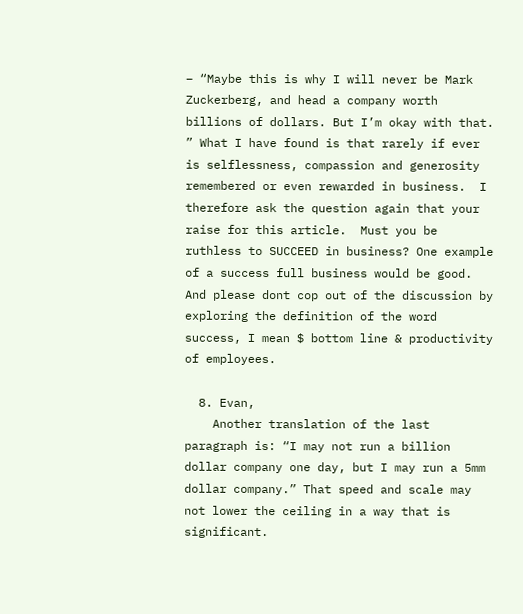– “Maybe this is why I will never be Mark Zuckerberg, and head a company worth billions of dollars. But I’m okay with that. ” What I have found is that rarely if ever is selflessness, compassion and generosity remembered or even rewarded in business.  I therefore ask the question again that your raise for this article.  Must you be ruthless to SUCCEED in business? One example of a success full business would be good. And please dont cop out of the discussion by exploring the definition of the word success, I mean $ bottom line & productivity of employees.

  8. Evan,
    Another translation of the last paragraph is: “I may not run a billion dollar company one day, but I may run a 5mm dollar company.” That speed and scale may not lower the ceiling in a way that is significant.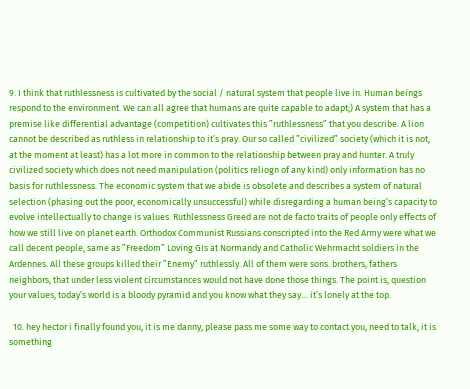9. I think that ruthlessness is cultivated by the social / natural system that people live in. Human beings respond to the environment. We can all agree that humans are quite capable to adapt;) A system that has a premise like differential advantage (competition) cultivates this ”ruthlessness” that you describe. A lion cannot be described as ruthless in relationship to it’s pray. Our so called ”civilized” society (which it is not, at the moment at least) has a lot more in common to the relationship between pray and hunter. A truly civilized society which does not need manipulation (politics reliogn of any kind) only information has no basis for ruthlessness. The economic system that we abide is obsolete and describes a system of natural selection (phasing out the poor, economically unsuccessful) while disregarding a human being’s capacity to evolve intellectually to change is values. Ruthlessness Greed are not de facto traits of people only effects of how we still live on planet earth. Orthodox Communist Russians conscripted into the Red Army were what we call decent people, same as ”Freedom” Loving GIs at Normandy and Catholic Wehrmacht soldiers in the Ardennes. All these groups killed their ”Enemy” ruthlessly. All of them were sons. brothers, fathers neighbors, that under less violent circumstances would not have done those things. The point is, question your values, today’s world is a bloody pyramid and you know what they say… it’s lonely at the top.

  10. hey hector i finally found you, it is me danny, please pass me some way to contact you, need to talk, it is something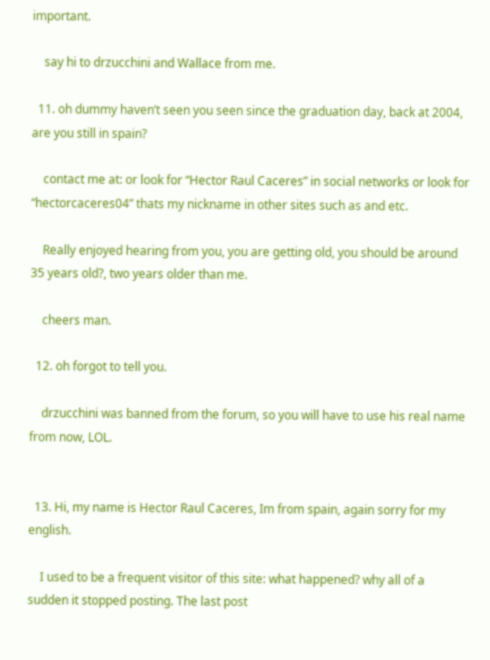important.

    say hi to drzucchini and Wallace from me.

  11. oh dummy haven’t seen you seen since the graduation day, back at 2004, are you still in spain?

    contact me at: or look for “Hector Raul Caceres” in social networks or look for “hectorcaceres04” thats my nickname in other sites such as and etc.

    Really enjoyed hearing from you, you are getting old, you should be around 35 years old?, two years older than me.

    cheers man.

  12. oh forgot to tell you.

    drzucchini was banned from the forum, so you will have to use his real name from now, LOL.


  13. Hi, my name is Hector Raul Caceres, Im from spain, again sorry for my english.

    I used to be a frequent visitor of this site: what happened? why all of a sudden it stopped posting. The last post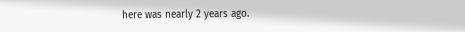here was nearly 2 years ago.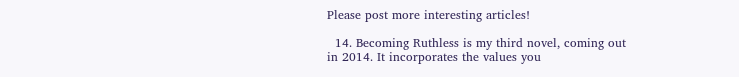Please post more interesting articles!

  14. Becoming Ruthless is my third novel, coming out in 2014. It incorporates the values you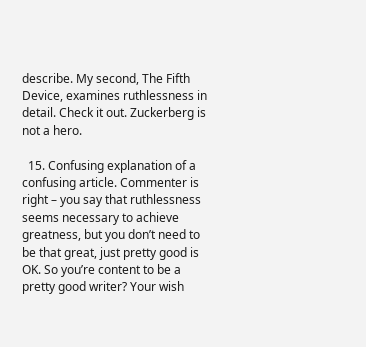describe. My second, The Fifth Device, examines ruthlessness in detail. Check it out. Zuckerberg is not a hero.

  15. Confusing explanation of a confusing article. Commenter is right – you say that ruthlessness seems necessary to achieve greatness, but you don’t need to be that great, just pretty good is OK. So you’re content to be a pretty good writer? Your wish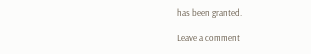has been granted.

Leave a comment